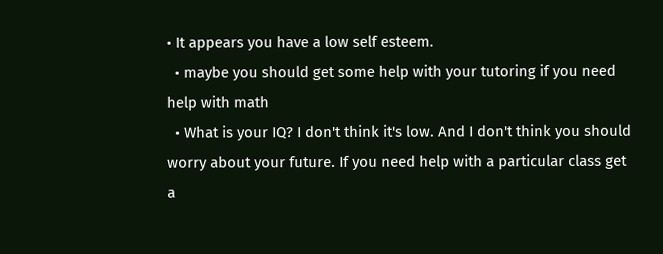• It appears you have a low self esteem.
  • maybe you should get some help with your tutoring if you need help with math
  • What is your IQ? I don't think it's low. And I don't think you should worry about your future. If you need help with a particular class get a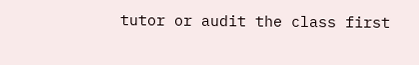tutor or audit the class first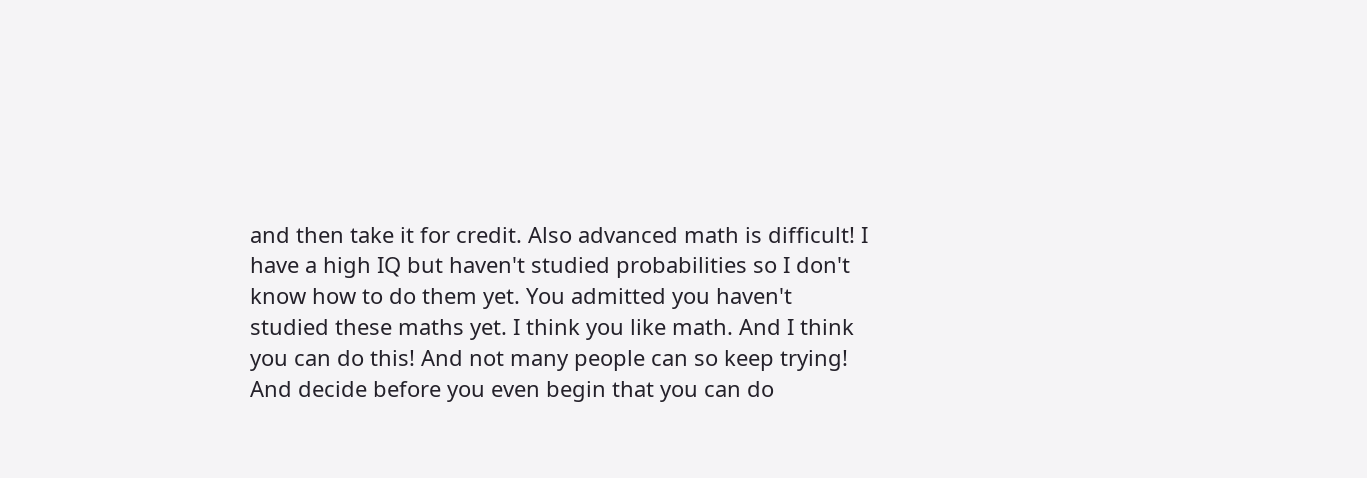and then take it for credit. Also advanced math is difficult! I have a high IQ but haven't studied probabilities so I don't know how to do them yet. You admitted you haven't studied these maths yet. I think you like math. And I think you can do this! And not many people can so keep trying! And decide before you even begin that you can do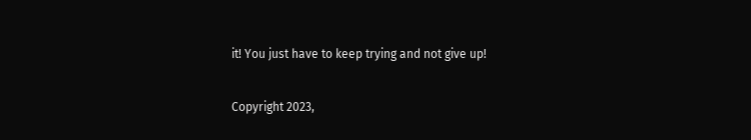it! You just have to keep trying and not give up!

Copyright 2023,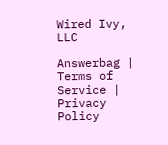Wired Ivy, LLC

Answerbag | Terms of Service | Privacy Policy